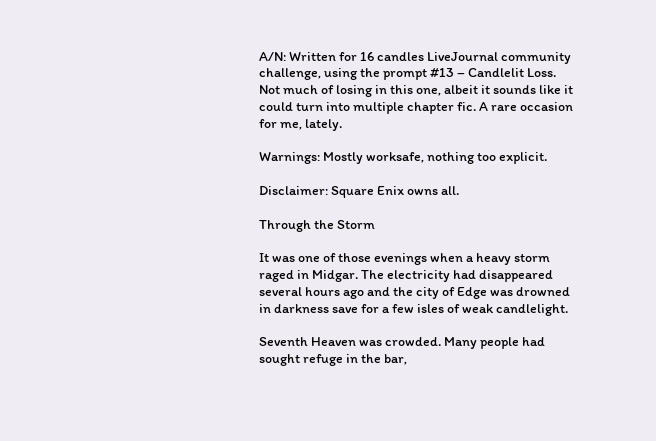A/N: Written for 16 candles LiveJournal community challenge, using the prompt #13 – Candlelit Loss. Not much of losing in this one, albeit it sounds like it could turn into multiple chapter fic. A rare occasion for me, lately.

Warnings: Mostly worksafe, nothing too explicit.

Disclaimer: Square Enix owns all.

Through the Storm

It was one of those evenings when a heavy storm raged in Midgar. The electricity had disappeared several hours ago and the city of Edge was drowned in darkness save for a few isles of weak candlelight.

Seventh Heaven was crowded. Many people had sought refuge in the bar,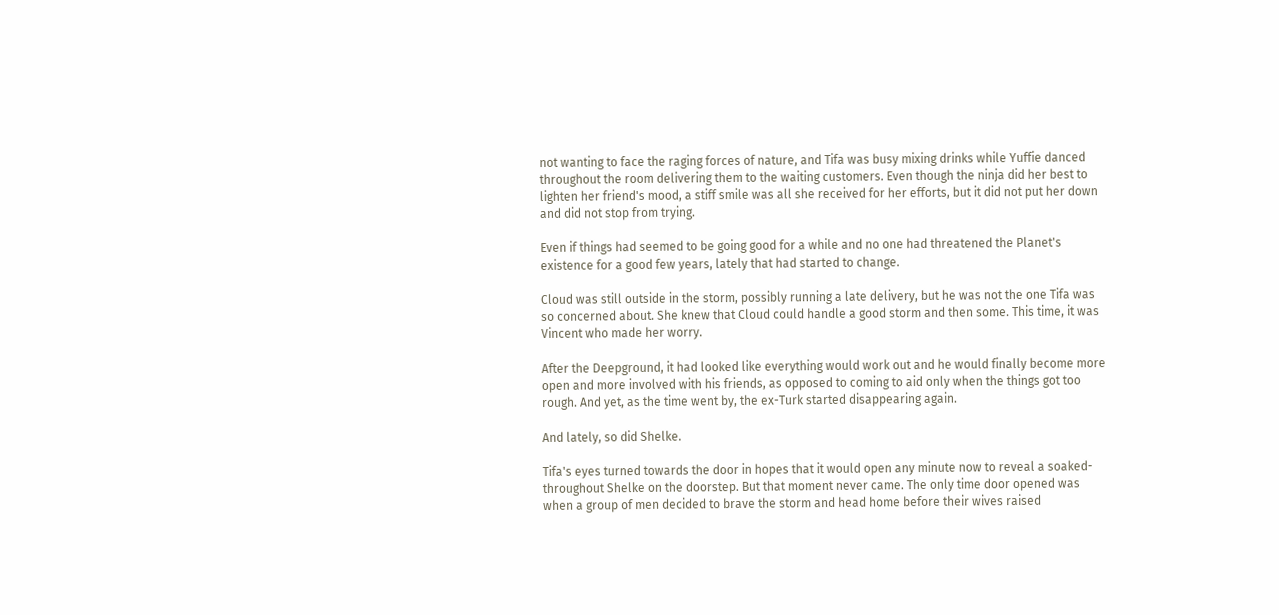not wanting to face the raging forces of nature, and Tifa was busy mixing drinks while Yuffie danced throughout the room delivering them to the waiting customers. Even though the ninja did her best to lighten her friend's mood, a stiff smile was all she received for her efforts, but it did not put her down and did not stop from trying.

Even if things had seemed to be going good for a while and no one had threatened the Planet's existence for a good few years, lately that had started to change.

Cloud was still outside in the storm, possibly running a late delivery, but he was not the one Tifa was so concerned about. She knew that Cloud could handle a good storm and then some. This time, it was Vincent who made her worry.

After the Deepground, it had looked like everything would work out and he would finally become more open and more involved with his friends, as opposed to coming to aid only when the things got too rough. And yet, as the time went by, the ex-Turk started disappearing again.

And lately, so did Shelke.

Tifa's eyes turned towards the door in hopes that it would open any minute now to reveal a soaked-throughout Shelke on the doorstep. But that moment never came. The only time door opened was when a group of men decided to brave the storm and head home before their wives raised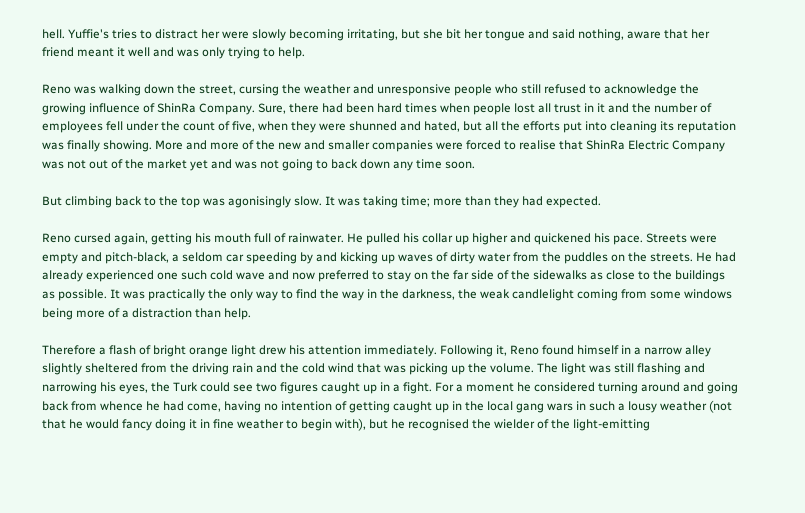hell. Yuffie's tries to distract her were slowly becoming irritating, but she bit her tongue and said nothing, aware that her friend meant it well and was only trying to help.

Reno was walking down the street, cursing the weather and unresponsive people who still refused to acknowledge the growing influence of ShinRa Company. Sure, there had been hard times when people lost all trust in it and the number of employees fell under the count of five, when they were shunned and hated, but all the efforts put into cleaning its reputation was finally showing. More and more of the new and smaller companies were forced to realise that ShinRa Electric Company was not out of the market yet and was not going to back down any time soon.

But climbing back to the top was agonisingly slow. It was taking time; more than they had expected.

Reno cursed again, getting his mouth full of rainwater. He pulled his collar up higher and quickened his pace. Streets were empty and pitch-black, a seldom car speeding by and kicking up waves of dirty water from the puddles on the streets. He had already experienced one such cold wave and now preferred to stay on the far side of the sidewalks as close to the buildings as possible. It was practically the only way to find the way in the darkness, the weak candlelight coming from some windows being more of a distraction than help.

Therefore a flash of bright orange light drew his attention immediately. Following it, Reno found himself in a narrow alley slightly sheltered from the driving rain and the cold wind that was picking up the volume. The light was still flashing and narrowing his eyes, the Turk could see two figures caught up in a fight. For a moment he considered turning around and going back from whence he had come, having no intention of getting caught up in the local gang wars in such a lousy weather (not that he would fancy doing it in fine weather to begin with), but he recognised the wielder of the light-emitting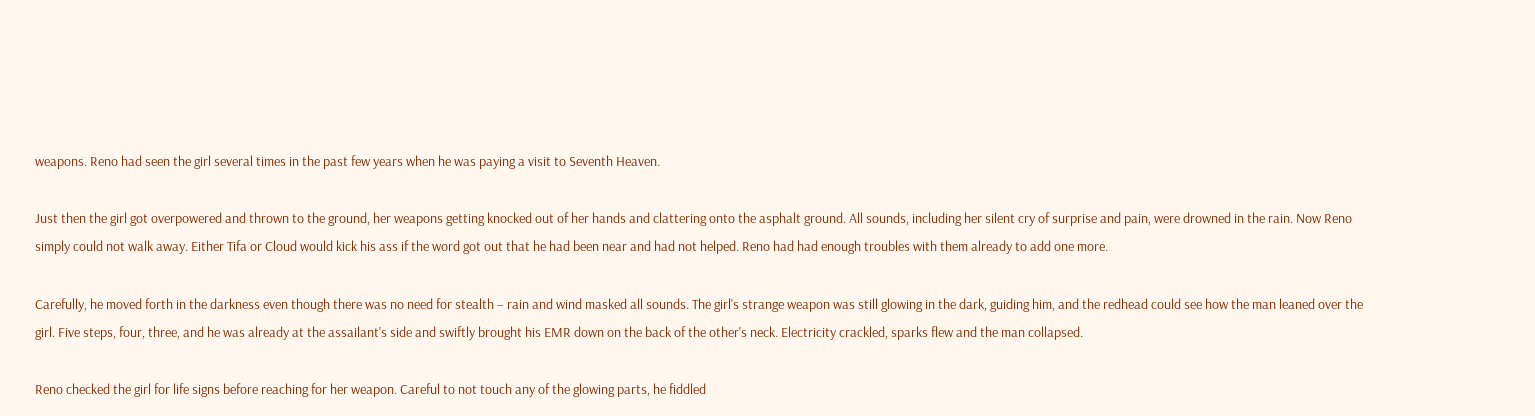weapons. Reno had seen the girl several times in the past few years when he was paying a visit to Seventh Heaven.

Just then the girl got overpowered and thrown to the ground, her weapons getting knocked out of her hands and clattering onto the asphalt ground. All sounds, including her silent cry of surprise and pain, were drowned in the rain. Now Reno simply could not walk away. Either Tifa or Cloud would kick his ass if the word got out that he had been near and had not helped. Reno had had enough troubles with them already to add one more.

Carefully, he moved forth in the darkness even though there was no need for stealth – rain and wind masked all sounds. The girl's strange weapon was still glowing in the dark, guiding him, and the redhead could see how the man leaned over the girl. Five steps, four, three, and he was already at the assailant's side and swiftly brought his EMR down on the back of the other's neck. Electricity crackled, sparks flew and the man collapsed.

Reno checked the girl for life signs before reaching for her weapon. Careful to not touch any of the glowing parts, he fiddled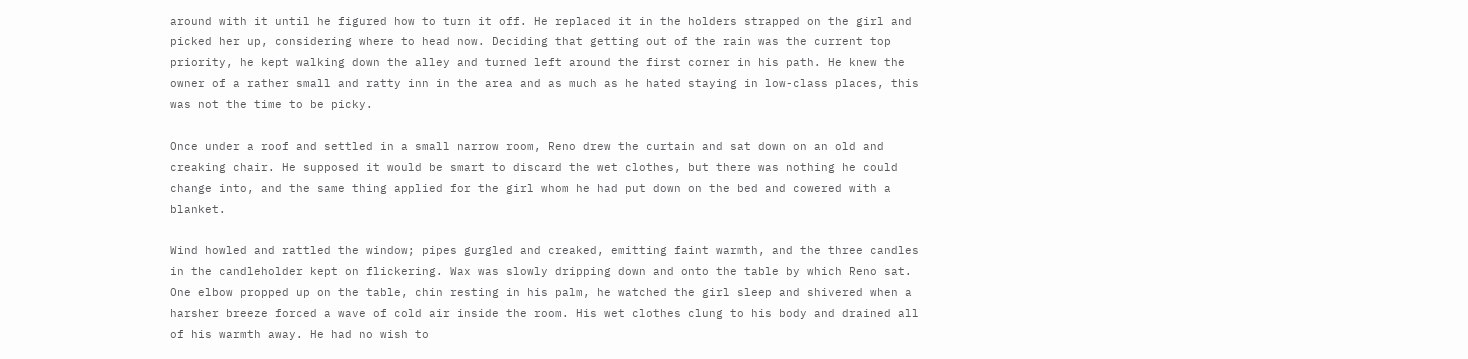around with it until he figured how to turn it off. He replaced it in the holders strapped on the girl and picked her up, considering where to head now. Deciding that getting out of the rain was the current top priority, he kept walking down the alley and turned left around the first corner in his path. He knew the owner of a rather small and ratty inn in the area and as much as he hated staying in low-class places, this was not the time to be picky.

Once under a roof and settled in a small narrow room, Reno drew the curtain and sat down on an old and creaking chair. He supposed it would be smart to discard the wet clothes, but there was nothing he could change into, and the same thing applied for the girl whom he had put down on the bed and cowered with a blanket.

Wind howled and rattled the window; pipes gurgled and creaked, emitting faint warmth, and the three candles in the candleholder kept on flickering. Wax was slowly dripping down and onto the table by which Reno sat. One elbow propped up on the table, chin resting in his palm, he watched the girl sleep and shivered when a harsher breeze forced a wave of cold air inside the room. His wet clothes clung to his body and drained all of his warmth away. He had no wish to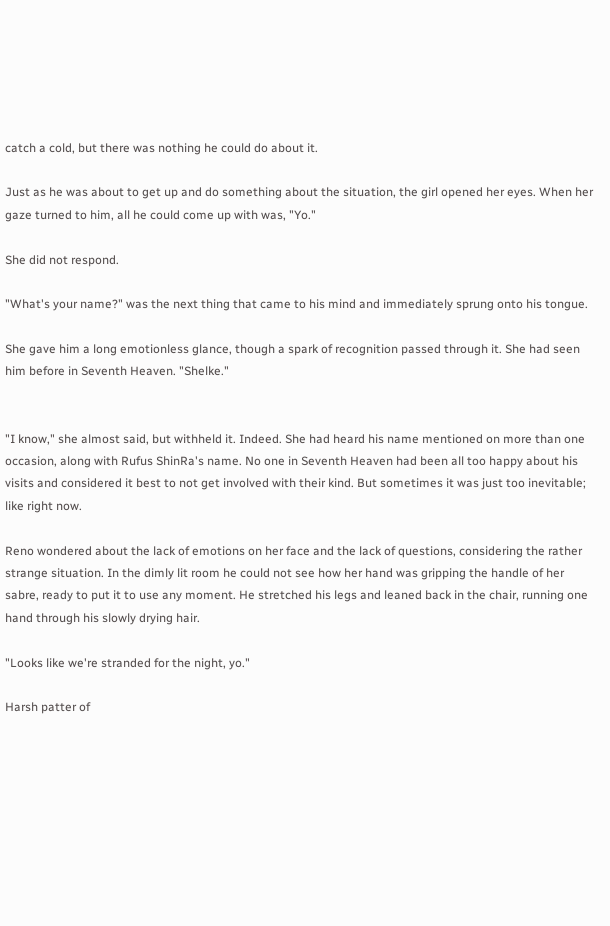catch a cold, but there was nothing he could do about it.

Just as he was about to get up and do something about the situation, the girl opened her eyes. When her gaze turned to him, all he could come up with was, "Yo."

She did not respond.

"What's your name?" was the next thing that came to his mind and immediately sprung onto his tongue.

She gave him a long emotionless glance, though a spark of recognition passed through it. She had seen him before in Seventh Heaven. "Shelke."


"I know," she almost said, but withheld it. Indeed. She had heard his name mentioned on more than one occasion, along with Rufus ShinRa's name. No one in Seventh Heaven had been all too happy about his visits and considered it best to not get involved with their kind. But sometimes it was just too inevitable; like right now.

Reno wondered about the lack of emotions on her face and the lack of questions, considering the rather strange situation. In the dimly lit room he could not see how her hand was gripping the handle of her sabre, ready to put it to use any moment. He stretched his legs and leaned back in the chair, running one hand through his slowly drying hair.

"Looks like we're stranded for the night, yo."

Harsh patter of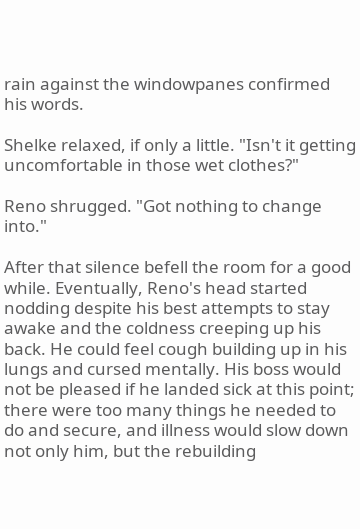rain against the windowpanes confirmed his words.

Shelke relaxed, if only a little. "Isn't it getting uncomfortable in those wet clothes?"

Reno shrugged. "Got nothing to change into."

After that silence befell the room for a good while. Eventually, Reno's head started nodding despite his best attempts to stay awake and the coldness creeping up his back. He could feel cough building up in his lungs and cursed mentally. His boss would not be pleased if he landed sick at this point; there were too many things he needed to do and secure, and illness would slow down not only him, but the rebuilding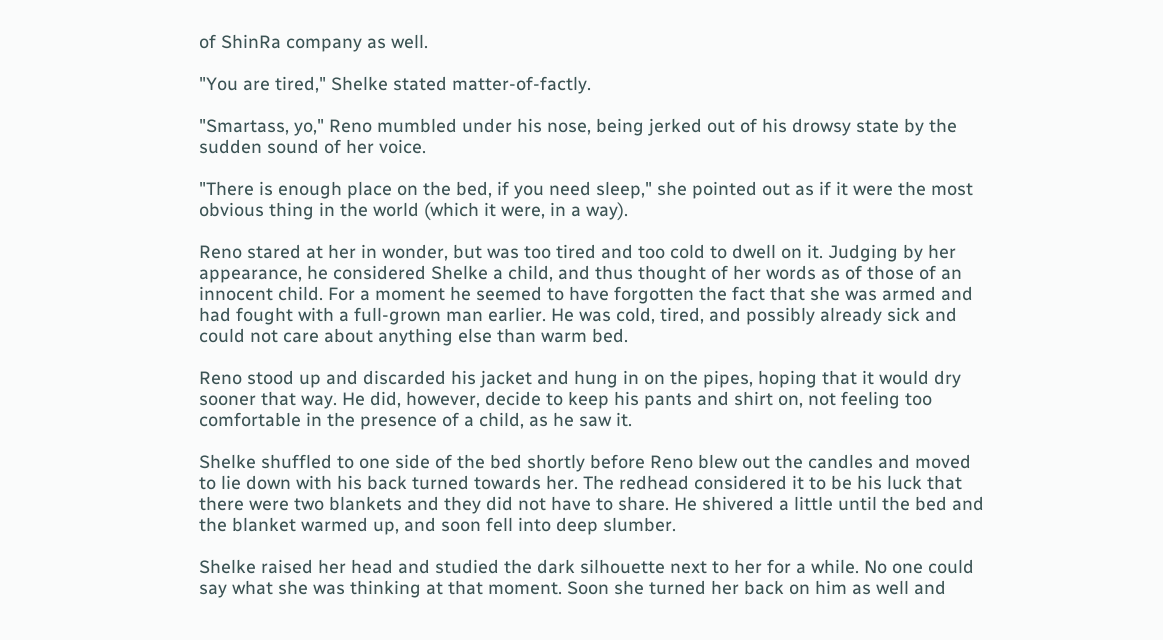of ShinRa company as well.

"You are tired," Shelke stated matter-of-factly.

"Smartass, yo," Reno mumbled under his nose, being jerked out of his drowsy state by the sudden sound of her voice.

"There is enough place on the bed, if you need sleep," she pointed out as if it were the most obvious thing in the world (which it were, in a way).

Reno stared at her in wonder, but was too tired and too cold to dwell on it. Judging by her appearance, he considered Shelke a child, and thus thought of her words as of those of an innocent child. For a moment he seemed to have forgotten the fact that she was armed and had fought with a full-grown man earlier. He was cold, tired, and possibly already sick and could not care about anything else than warm bed.

Reno stood up and discarded his jacket and hung in on the pipes, hoping that it would dry sooner that way. He did, however, decide to keep his pants and shirt on, not feeling too comfortable in the presence of a child, as he saw it.

Shelke shuffled to one side of the bed shortly before Reno blew out the candles and moved to lie down with his back turned towards her. The redhead considered it to be his luck that there were two blankets and they did not have to share. He shivered a little until the bed and the blanket warmed up, and soon fell into deep slumber.

Shelke raised her head and studied the dark silhouette next to her for a while. No one could say what she was thinking at that moment. Soon she turned her back on him as well and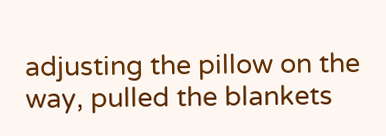adjusting the pillow on the way, pulled the blankets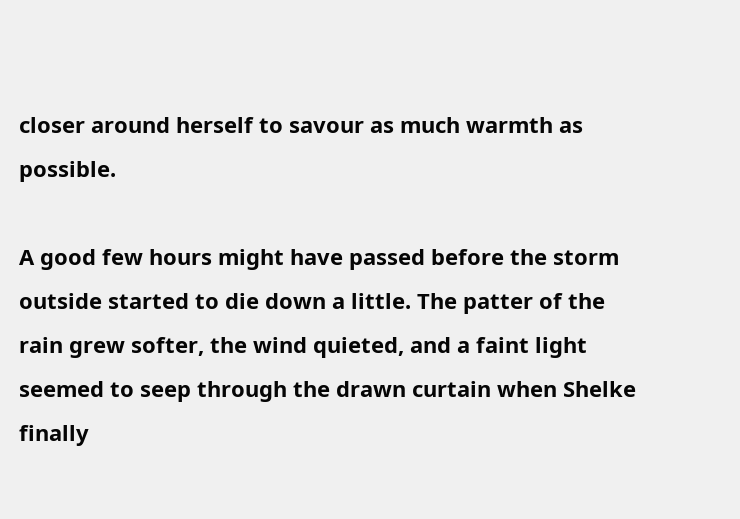closer around herself to savour as much warmth as possible.

A good few hours might have passed before the storm outside started to die down a little. The patter of the rain grew softer, the wind quieted, and a faint light seemed to seep through the drawn curtain when Shelke finally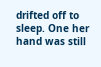drifted off to sleep. One her hand was still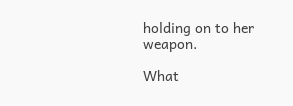holding on to her weapon.

What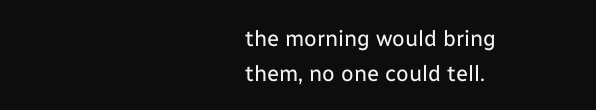the morning would bring them, no one could tell.